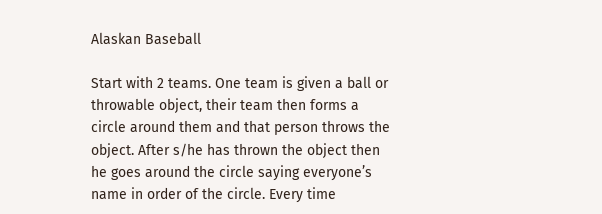Alaskan Baseball

Start with 2 teams. One team is given a ball or throwable object, their team then forms a circle around them and that person throws the object. After s/he has thrown the object then he goes around the circle saying everyone’s name in order of the circle. Every time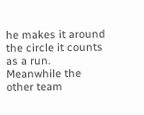he makes it around the circle it counts as a run. Meanwhile the other team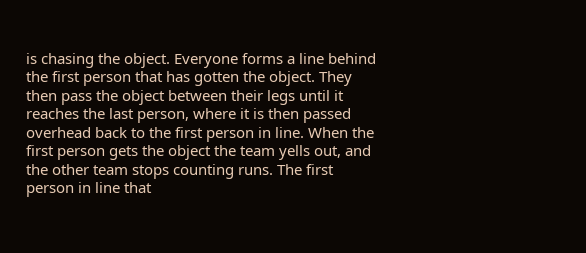is chasing the object. Everyone forms a line behind the first person that has gotten the object. They then pass the object between their legs until it reaches the last person, where it is then passed overhead back to the first person in line. When the first person gets the object the team yells out, and the other team stops counting runs. The first person in line that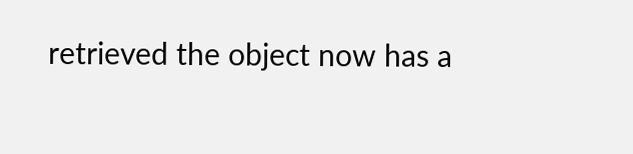retrieved the object now has a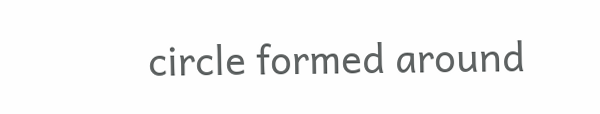circle formed around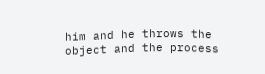him and he throws the object and the process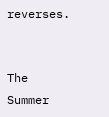reverses.


The Summer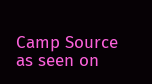Camp Source as seen on